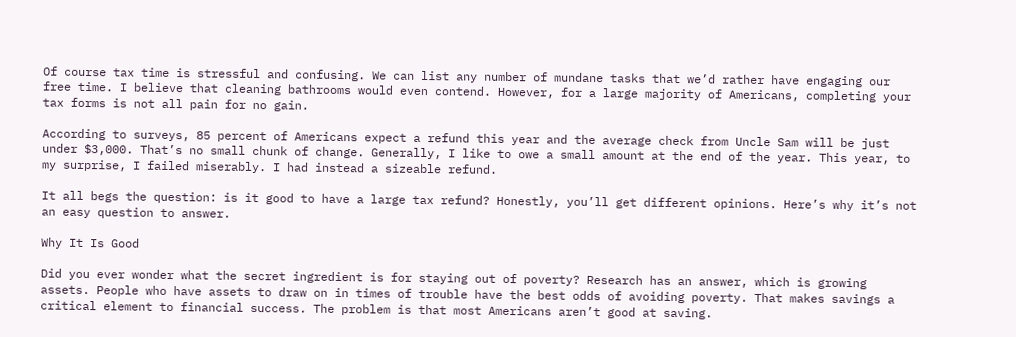Of course tax time is stressful and confusing. We can list any number of mundane tasks that we’d rather have engaging our free time. I believe that cleaning bathrooms would even contend. However, for a large majority of Americans, completing your tax forms is not all pain for no gain.

According to surveys, 85 percent of Americans expect a refund this year and the average check from Uncle Sam will be just under $3,000. That’s no small chunk of change. Generally, I like to owe a small amount at the end of the year. This year, to my surprise, I failed miserably. I had instead a sizeable refund.

It all begs the question: is it good to have a large tax refund? Honestly, you’ll get different opinions. Here’s why it’s not an easy question to answer.

Why It Is Good

Did you ever wonder what the secret ingredient is for staying out of poverty? Research has an answer, which is growing assets. People who have assets to draw on in times of trouble have the best odds of avoiding poverty. That makes savings a critical element to financial success. The problem is that most Americans aren’t good at saving.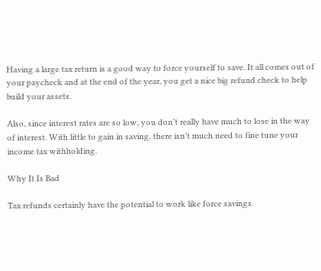Having a large tax return is a good way to force yourself to save. It all comes out of your paycheck and at the end of the year, you get a nice big refund check to help build your assets.

Also, since interest rates are so low, you don’t really have much to lose in the way of interest. With little to gain in saving, there isn’t much need to fine tune your income tax withholding.

Why It Is Bad

Tax refunds certainly have the potential to work like force savings.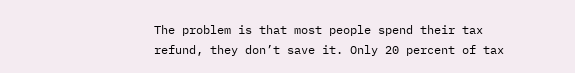The problem is that most people spend their tax refund, they don’t save it. Only 20 percent of tax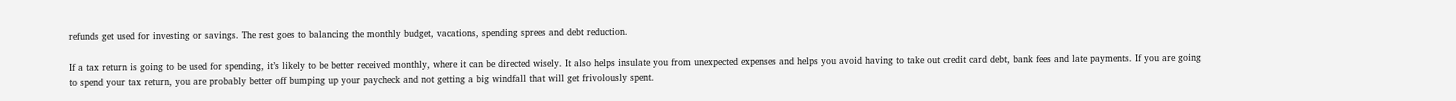refunds get used for investing or savings. The rest goes to balancing the monthly budget, vacations, spending sprees and debt reduction.

If a tax return is going to be used for spending, it’s likely to be better received monthly, where it can be directed wisely. It also helps insulate you from unexpected expenses and helps you avoid having to take out credit card debt, bank fees and late payments. If you are going to spend your tax return, you are probably better off bumping up your paycheck and not getting a big windfall that will get frivolously spent.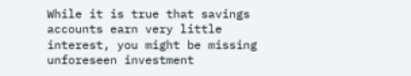While it is true that savings accounts earn very little interest, you might be missing unforeseen investment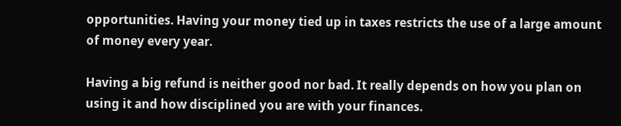opportunities. Having your money tied up in taxes restricts the use of a large amount of money every year.

Having a big refund is neither good nor bad. It really depends on how you plan on using it and how disciplined you are with your finances.